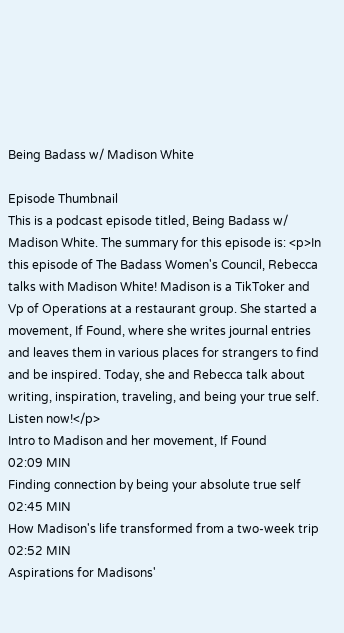Being Badass w/ Madison White

Episode Thumbnail
This is a podcast episode titled, Being Badass w/ Madison White. The summary for this episode is: <p>In this episode of The Badass Women's Council, Rebecca talks with Madison White! Madison is a TikToker and Vp of Operations at a restaurant group. She started a movement, If Found, where she writes journal entries and leaves them in various places for strangers to find and be inspired. Today, she and Rebecca talk about writing, inspiration, traveling, and being your true self. Listen now!</p>
Intro to Madison and her movement, If Found
02:09 MIN
Finding connection by being your absolute true self
02:45 MIN
How Madison's life transformed from a two-week trip
02:52 MIN
Aspirations for Madisons'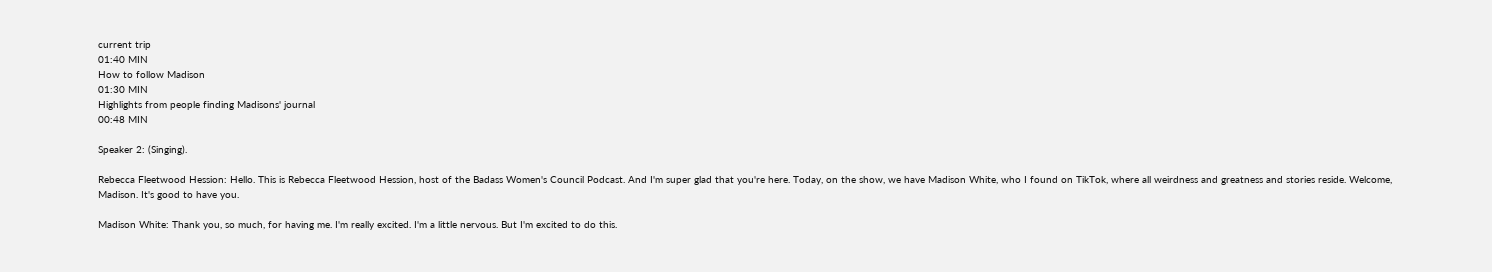current trip
01:40 MIN
How to follow Madison
01:30 MIN
Highlights from people finding Madisons' journal
00:48 MIN

Speaker 2: (Singing).

Rebecca Fleetwood Hession: Hello. This is Rebecca Fleetwood Hession, host of the Badass Women's Council Podcast. And I'm super glad that you're here. Today, on the show, we have Madison White, who I found on TikTok, where all weirdness and greatness and stories reside. Welcome, Madison. It's good to have you.

Madison White: Thank you, so much, for having me. I'm really excited. I'm a little nervous. But I'm excited to do this.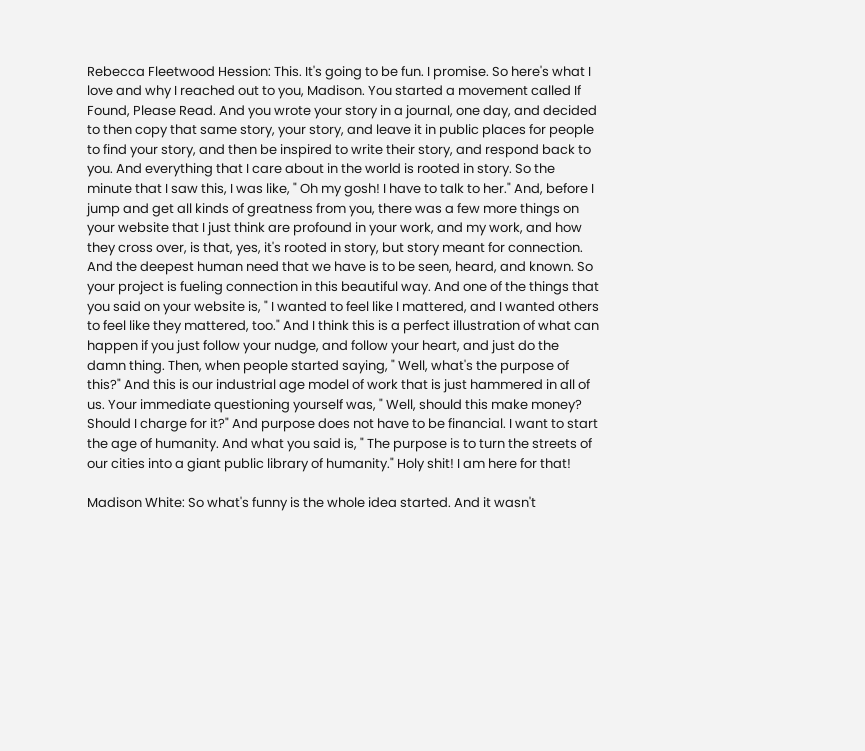Rebecca Fleetwood Hession: This. It's going to be fun. I promise. So here's what I love and why I reached out to you, Madison. You started a movement called If Found, Please Read. And you wrote your story in a journal, one day, and decided to then copy that same story, your story, and leave it in public places for people to find your story, and then be inspired to write their story, and respond back to you. And everything that I care about in the world is rooted in story. So the minute that I saw this, I was like, " Oh my gosh! I have to talk to her." And, before I jump and get all kinds of greatness from you, there was a few more things on your website that I just think are profound in your work, and my work, and how they cross over, is that, yes, it's rooted in story, but story meant for connection. And the deepest human need that we have is to be seen, heard, and known. So your project is fueling connection in this beautiful way. And one of the things that you said on your website is, " I wanted to feel like I mattered, and I wanted others to feel like they mattered, too." And I think this is a perfect illustration of what can happen if you just follow your nudge, and follow your heart, and just do the damn thing. Then, when people started saying, " Well, what's the purpose of this?" And this is our industrial age model of work that is just hammered in all of us. Your immediate questioning yourself was, " Well, should this make money? Should I charge for it?" And purpose does not have to be financial. I want to start the age of humanity. And what you said is, " The purpose is to turn the streets of our cities into a giant public library of humanity." Holy shit! I am here for that!

Madison White: So what's funny is the whole idea started. And it wasn't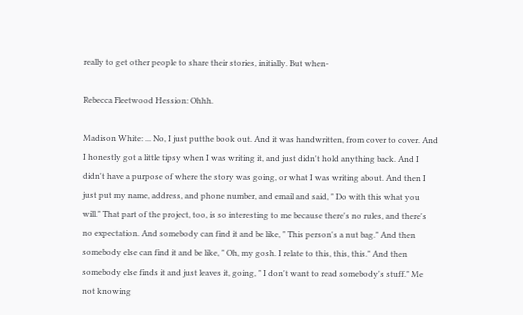really to get other people to share their stories, initially. But when-

Rebecca Fleetwood Hession: Ohhh.

Madison White: ... No, I just putthe book out. And it was handwritten, from cover to cover. And I honestly got a little tipsy when I was writing it, and just didn't hold anything back. And I didn't have a purpose of where the story was going, or what I was writing about. And then I just put my name, address, and phone number, and email and said, " Do with this what you will." That part of the project, too, is so interesting to me because there's no rules, and there's no expectation. And somebody can find it and be like, " This person's a nut bag." And then somebody else can find it and be like, " Oh, my gosh. I relate to this, this, this." And then somebody else finds it and just leaves it, going, " I don't want to read somebody's stuff." Me not knowing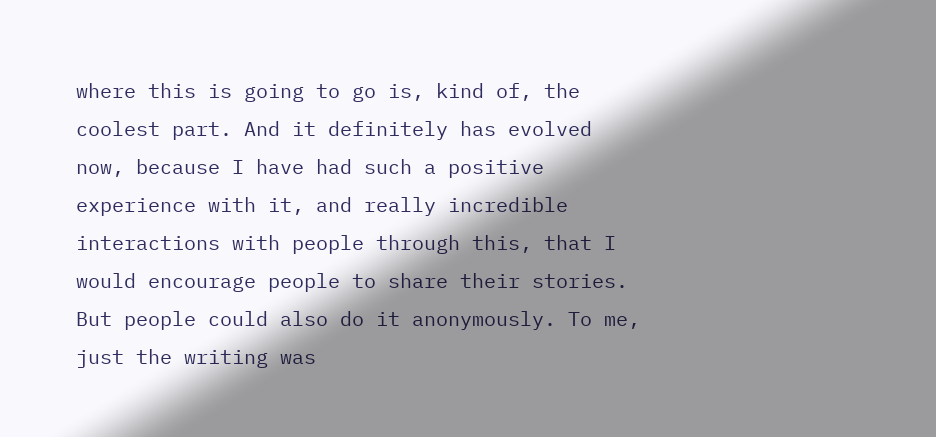where this is going to go is, kind of, the coolest part. And it definitely has evolved now, because I have had such a positive experience with it, and really incredible interactions with people through this, that I would encourage people to share their stories. But people could also do it anonymously. To me, just the writing was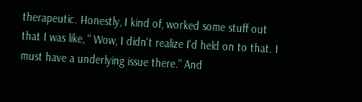therapeutic. Honestly, I kind of, worked some stuff out that I was like, " Wow, I didn't realize I'd held on to that. I must have a underlying issue there." And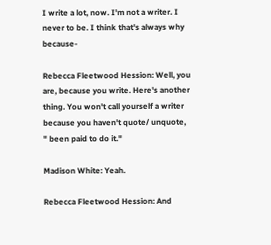I write a lot, now. I'm not a writer. I never to be. I think that's always why because-

Rebecca Fleetwood Hession: Well, you are, because you write. Here's another thing. You won't call yourself a writer because you haven't quote/ unquote, " been paid to do it."

Madison White: Yeah.

Rebecca Fleetwood Hession: And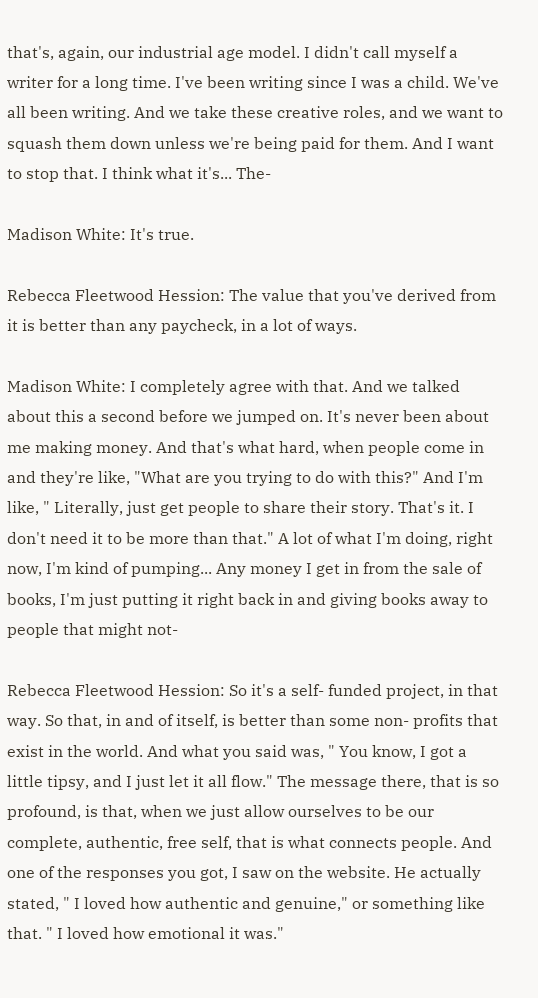that's, again, our industrial age model. I didn't call myself a writer for a long time. I've been writing since I was a child. We've all been writing. And we take these creative roles, and we want to squash them down unless we're being paid for them. And I want to stop that. I think what it's... The-

Madison White: It's true.

Rebecca Fleetwood Hession: The value that you've derived from it is better than any paycheck, in a lot of ways.

Madison White: I completely agree with that. And we talked about this a second before we jumped on. It's never been about me making money. And that's what hard, when people come in and they're like, "What are you trying to do with this?" And I'm like, " Literally, just get people to share their story. That's it. I don't need it to be more than that." A lot of what I'm doing, right now, I'm kind of pumping... Any money I get in from the sale of books, I'm just putting it right back in and giving books away to people that might not-

Rebecca Fleetwood Hession: So it's a self- funded project, in that way. So that, in and of itself, is better than some non- profits that exist in the world. And what you said was, " You know, I got a little tipsy, and I just let it all flow." The message there, that is so profound, is that, when we just allow ourselves to be our complete, authentic, free self, that is what connects people. And one of the responses you got, I saw on the website. He actually stated, " I loved how authentic and genuine," or something like that. " I loved how emotional it was."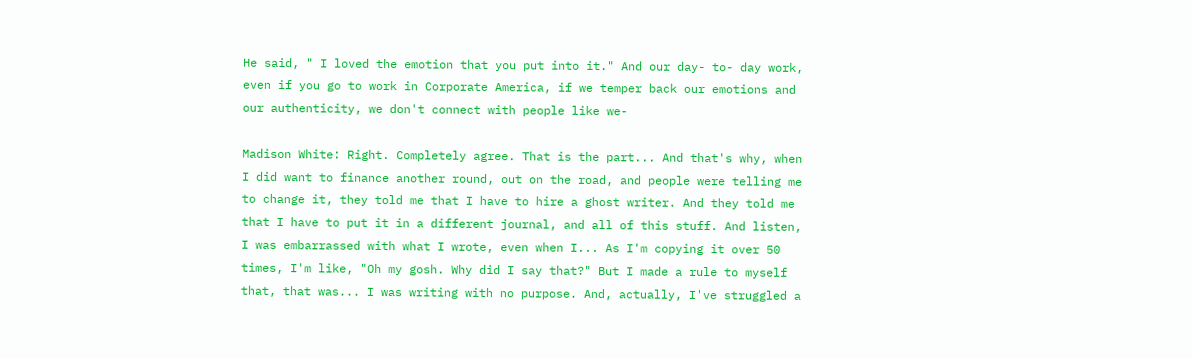He said, " I loved the emotion that you put into it." And our day- to- day work, even if you go to work in Corporate America, if we temper back our emotions and our authenticity, we don't connect with people like we-

Madison White: Right. Completely agree. That is the part... And that's why, when I did want to finance another round, out on the road, and people were telling me to change it, they told me that I have to hire a ghost writer. And they told me that I have to put it in a different journal, and all of this stuff. And listen, I was embarrassed with what I wrote, even when I... As I'm copying it over 50 times, I'm like, "Oh my gosh. Why did I say that?" But I made a rule to myself that, that was... I was writing with no purpose. And, actually, I've struggled a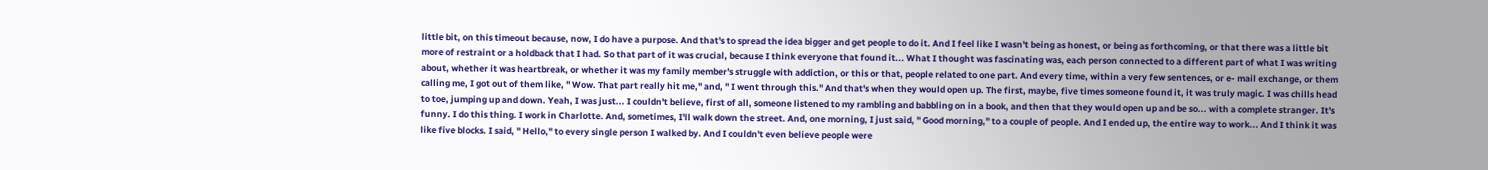little bit, on this timeout because, now, I do have a purpose. And that's to spread the idea bigger and get people to do it. And I feel like I wasn't being as honest, or being as forthcoming, or that there was a little bit more of restraint or a holdback that I had. So that part of it was crucial, because I think everyone that found it... What I thought was fascinating was, each person connected to a different part of what I was writing about, whether it was heartbreak, or whether it was my family member's struggle with addiction, or this or that, people related to one part. And every time, within a very few sentences, or e- mail exchange, or them calling me, I got out of them like, " Wow. That part really hit me," and, " I went through this." And that's when they would open up. The first, maybe, five times someone found it, it was truly magic. I was chills head to toe, jumping up and down. Yeah, I was just... I couldn't believe, first of all, someone listened to my rambling and babbling on in a book, and then that they would open up and be so... with a complete stranger. It's funny. I do this thing. I work in Charlotte. And, sometimes, I'll walk down the street. And, one morning, I just said, " Good morning," to a couple of people. And I ended up, the entire way to work... And I think it was like five blocks. I said, " Hello," to every single person I walked by. And I couldn't even believe people were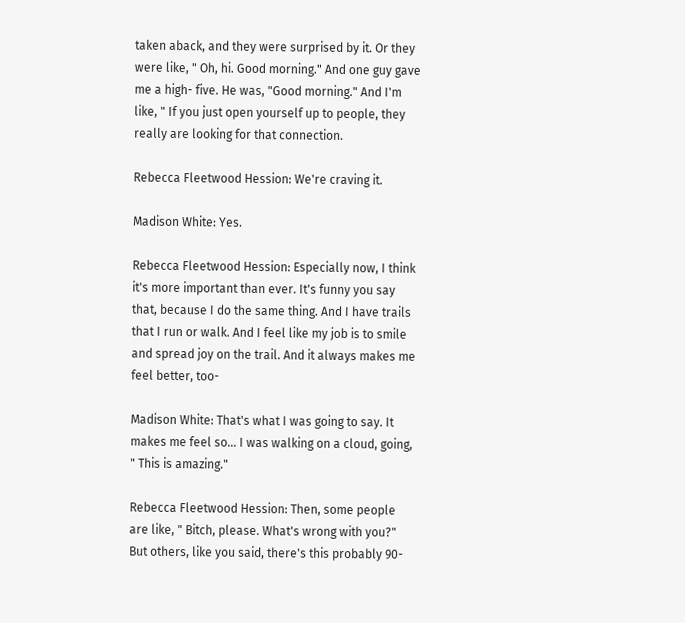taken aback, and they were surprised by it. Or they were like, " Oh, hi. Good morning." And one guy gave me a high- five. He was, "Good morning." And I'm like, " If you just open yourself up to people, they really are looking for that connection.

Rebecca Fleetwood Hession: We're craving it.

Madison White: Yes.

Rebecca Fleetwood Hession: Especially now, I think it's more important than ever. It's funny you say that, because I do the same thing. And I have trails that I run or walk. And I feel like my job is to smile and spread joy on the trail. And it always makes me feel better, too-

Madison White: That's what I was going to say. It makes me feel so... I was walking on a cloud, going, " This is amazing."

Rebecca Fleetwood Hession: Then, some people are like, " Bitch, please. What's wrong with you?" But others, like you said, there's this probably 90-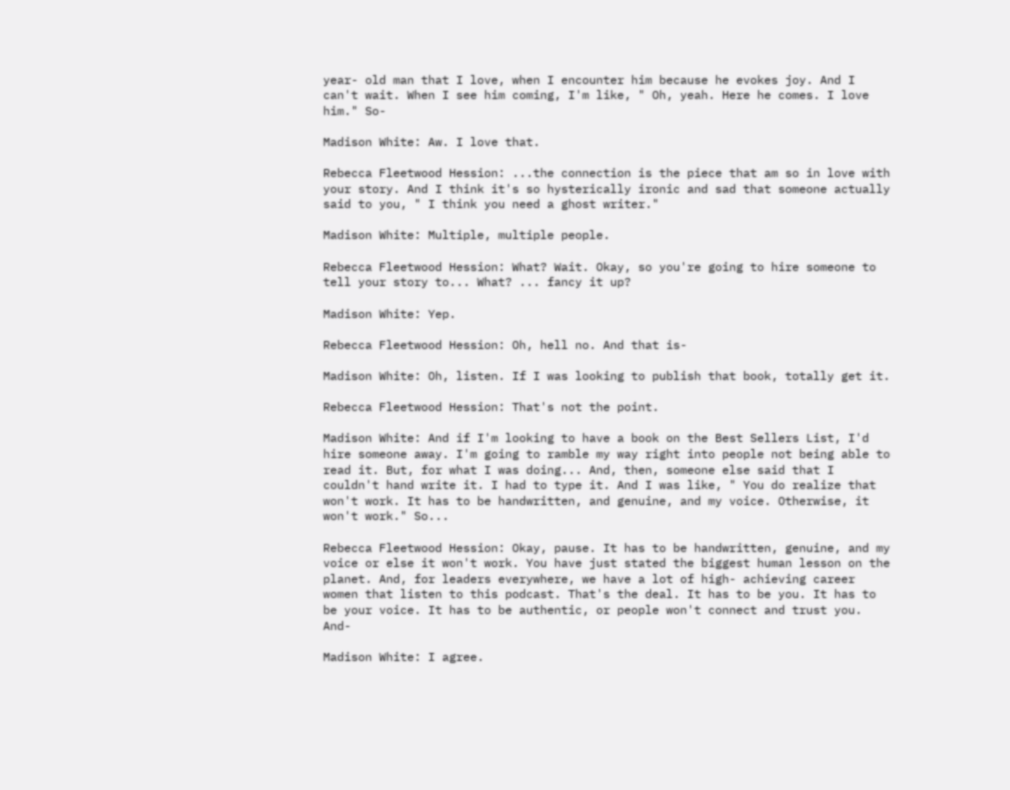year- old man that I love, when I encounter him because he evokes joy. And I can't wait. When I see him coming, I'm like, " Oh, yeah. Here he comes. I love him." So-

Madison White: Aw. I love that.

Rebecca Fleetwood Hession: ...the connection is the piece that am so in love with your story. And I think it's so hysterically ironic and sad that someone actually said to you, " I think you need a ghost writer."

Madison White: Multiple, multiple people.

Rebecca Fleetwood Hession: What? Wait. Okay, so you're going to hire someone to tell your story to... What? ... fancy it up?

Madison White: Yep.

Rebecca Fleetwood Hession: Oh, hell no. And that is-

Madison White: Oh, listen. If I was looking to publish that book, totally get it.

Rebecca Fleetwood Hession: That's not the point.

Madison White: And if I'm looking to have a book on the Best Sellers List, I'd hire someone away. I'm going to ramble my way right into people not being able to read it. But, for what I was doing... And, then, someone else said that I couldn't hand write it. I had to type it. And I was like, " You do realize that won't work. It has to be handwritten, and genuine, and my voice. Otherwise, it won't work." So...

Rebecca Fleetwood Hession: Okay, pause. It has to be handwritten, genuine, and my voice or else it won't work. You have just stated the biggest human lesson on the planet. And, for leaders everywhere, we have a lot of high- achieving career women that listen to this podcast. That's the deal. It has to be you. It has to be your voice. It has to be authentic, or people won't connect and trust you. And-

Madison White: I agree.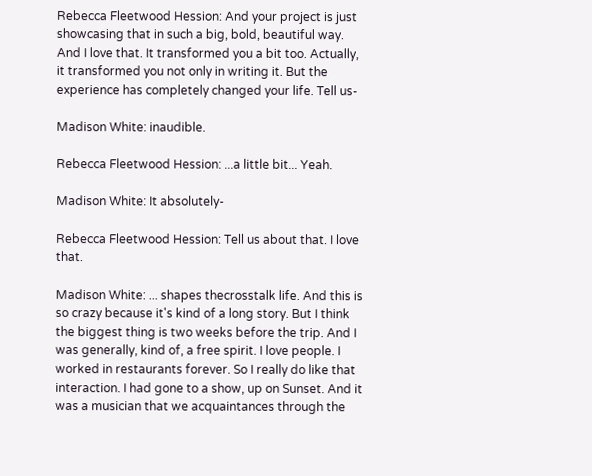Rebecca Fleetwood Hession: And your project is just showcasing that in such a big, bold, beautiful way. And I love that. It transformed you a bit too. Actually, it transformed you not only in writing it. But the experience has completely changed your life. Tell us-

Madison White: inaudible.

Rebecca Fleetwood Hession: ...a little bit... Yeah.

Madison White: It absolutely-

Rebecca Fleetwood Hession: Tell us about that. I love that.

Madison White: ... shapes thecrosstalk life. And this is so crazy because it's kind of a long story. But I think the biggest thing is two weeks before the trip. And I was generally, kind of, a free spirit. I love people. I worked in restaurants forever. So I really do like that interaction. I had gone to a show, up on Sunset. And it was a musician that we acquaintances through the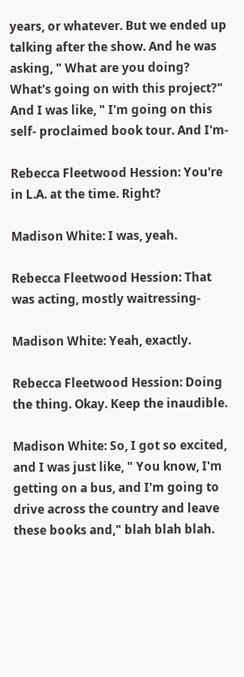years, or whatever. But we ended up talking after the show. And he was asking, " What are you doing? What's going on with this project?" And I was like, " I'm going on this self- proclaimed book tour. And I'm-

Rebecca Fleetwood Hession: You're in L.A. at the time. Right?

Madison White: I was, yeah.

Rebecca Fleetwood Hession: That was acting, mostly waitressing-

Madison White: Yeah, exactly.

Rebecca Fleetwood Hession: Doing the thing. Okay. Keep the inaudible.

Madison White: So, I got so excited, and I was just like, " You know, I'm getting on a bus, and I'm going to drive across the country and leave these books and," blah blah blah.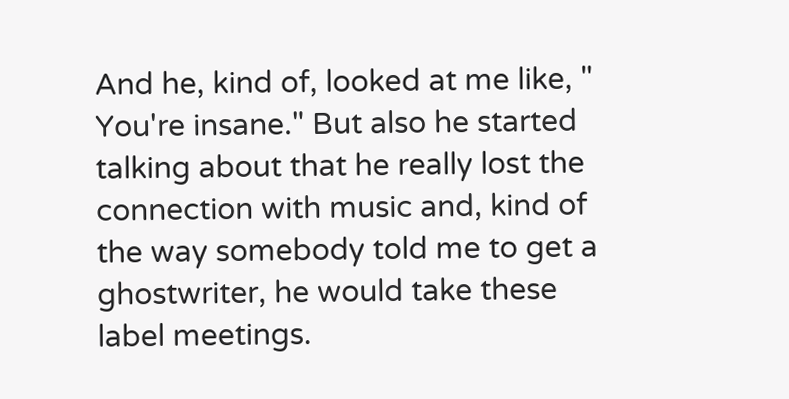And he, kind of, looked at me like, " You're insane." But also he started talking about that he really lost the connection with music and, kind of the way somebody told me to get a ghostwriter, he would take these label meetings.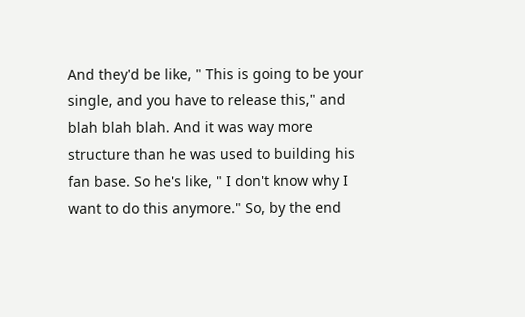And they'd be like, " This is going to be your single, and you have to release this," and blah blah blah. And it was way more structure than he was used to building his fan base. So he's like, " I don't know why I want to do this anymore." So, by the end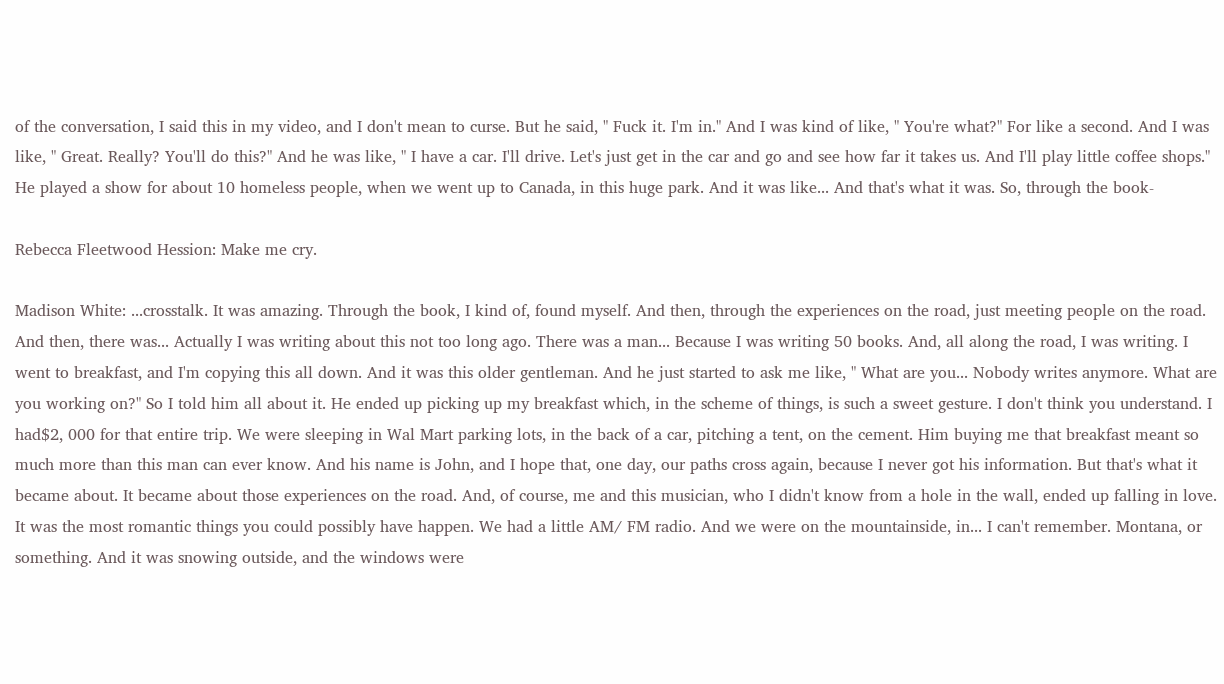of the conversation, I said this in my video, and I don't mean to curse. But he said, " Fuck it. I'm in." And I was kind of like, " You're what?" For like a second. And I was like, " Great. Really? You'll do this?" And he was like, " I have a car. I'll drive. Let's just get in the car and go and see how far it takes us. And I'll play little coffee shops." He played a show for about 10 homeless people, when we went up to Canada, in this huge park. And it was like... And that's what it was. So, through the book-

Rebecca Fleetwood Hession: Make me cry.

Madison White: ...crosstalk. It was amazing. Through the book, I kind of, found myself. And then, through the experiences on the road, just meeting people on the road. And then, there was... Actually I was writing about this not too long ago. There was a man... Because I was writing 50 books. And, all along the road, I was writing. I went to breakfast, and I'm copying this all down. And it was this older gentleman. And he just started to ask me like, " What are you... Nobody writes anymore. What are you working on?" So I told him all about it. He ended up picking up my breakfast which, in the scheme of things, is such a sweet gesture. I don't think you understand. I had$2, 000 for that entire trip. We were sleeping in Wal Mart parking lots, in the back of a car, pitching a tent, on the cement. Him buying me that breakfast meant so much more than this man can ever know. And his name is John, and I hope that, one day, our paths cross again, because I never got his information. But that's what it became about. It became about those experiences on the road. And, of course, me and this musician, who I didn't know from a hole in the wall, ended up falling in love. It was the most romantic things you could possibly have happen. We had a little AM/ FM radio. And we were on the mountainside, in... I can't remember. Montana, or something. And it was snowing outside, and the windows were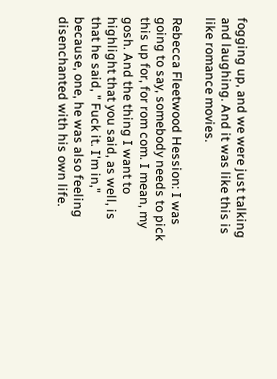fogging up, and we were just talking and laughing. And it was like this is like romance movies.

Rebecca Fleetwood Hession: I was going to say, somebody needs to pick this up for, for rom com. I mean, my gosh. And the thing I want to highlight that you said, as well, is that he said, " Fuck it. I'm in," because, one, he was also feeling disenchanted with his own life.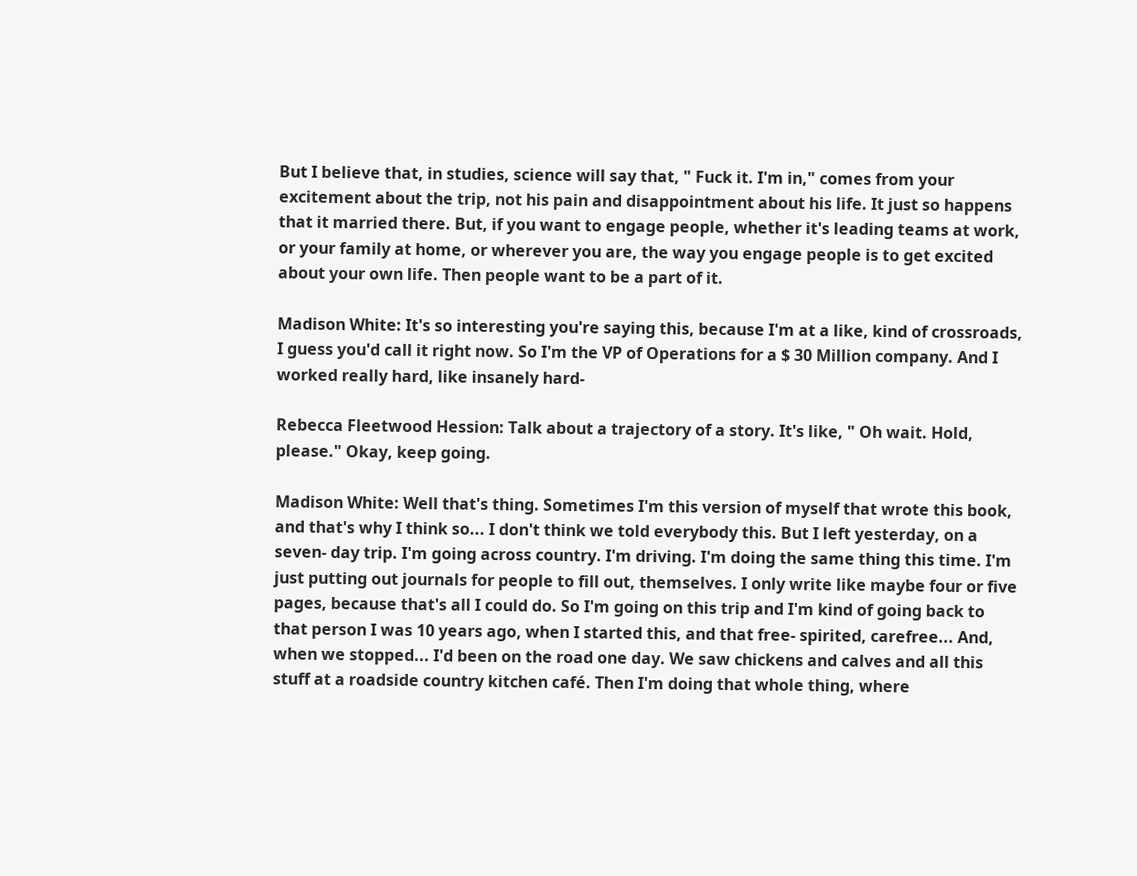But I believe that, in studies, science will say that, " Fuck it. I'm in," comes from your excitement about the trip, not his pain and disappointment about his life. It just so happens that it married there. But, if you want to engage people, whether it's leading teams at work, or your family at home, or wherever you are, the way you engage people is to get excited about your own life. Then people want to be a part of it.

Madison White: It's so interesting you're saying this, because I'm at a like, kind of crossroads, I guess you'd call it right now. So I'm the VP of Operations for a $ 30 Million company. And I worked really hard, like insanely hard-

Rebecca Fleetwood Hession: Talk about a trajectory of a story. It's like, " Oh wait. Hold, please." Okay, keep going.

Madison White: Well that's thing. Sometimes I'm this version of myself that wrote this book, and that's why I think so... I don't think we told everybody this. But I left yesterday, on a seven- day trip. I'm going across country. I'm driving. I'm doing the same thing this time. I'm just putting out journals for people to fill out, themselves. I only write like maybe four or five pages, because that's all I could do. So I'm going on this trip and I'm kind of going back to that person I was 10 years ago, when I started this, and that free- spirited, carefree... And, when we stopped... I'd been on the road one day. We saw chickens and calves and all this stuff at a roadside country kitchen café. Then I'm doing that whole thing, where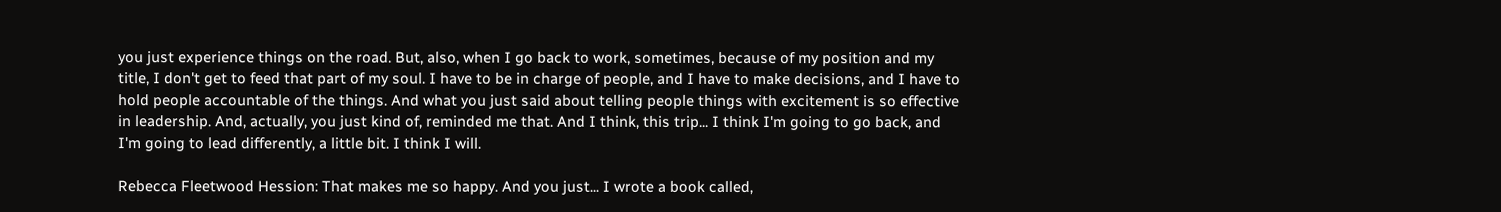you just experience things on the road. But, also, when I go back to work, sometimes, because of my position and my title, I don't get to feed that part of my soul. I have to be in charge of people, and I have to make decisions, and I have to hold people accountable of the things. And what you just said about telling people things with excitement is so effective in leadership. And, actually, you just kind of, reminded me that. And I think, this trip... I think I'm going to go back, and I'm going to lead differently, a little bit. I think I will.

Rebecca Fleetwood Hession: That makes me so happy. And you just... I wrote a book called,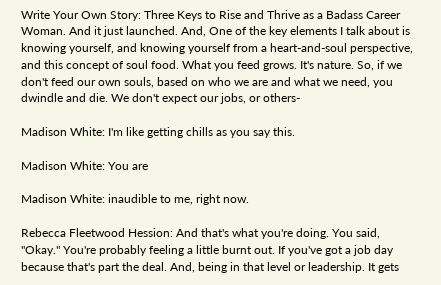Write Your Own Story: Three Keys to Rise and Thrive as a Badass Career Woman. And it just launched. And, One of the key elements I talk about is knowing yourself, and knowing yourself from a heart-and-soul perspective, and this concept of soul food. What you feed grows. It's nature. So, if we don't feed our own souls, based on who we are and what we need, you dwindle and die. We don't expect our jobs, or others-

Madison White: I'm like getting chills as you say this.

Madison White: You are

Madison White: inaudible to me, right now.

Rebecca Fleetwood Hession: And that's what you're doing. You said, "Okay." You're probably feeling a little burnt out. If you've got a job day because that's part the deal. And, being in that level or leadership. It gets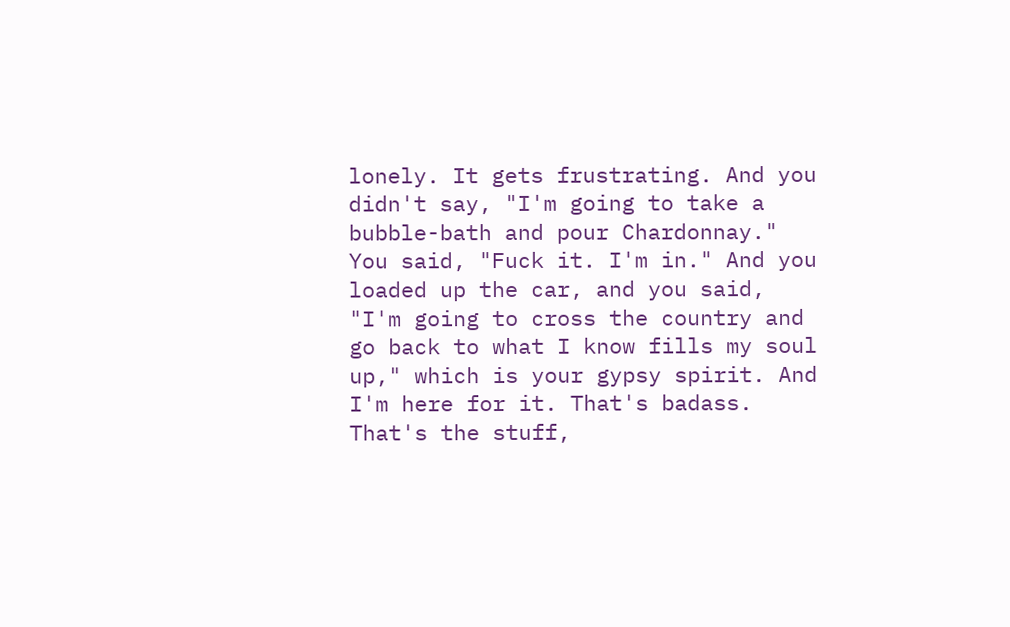lonely. It gets frustrating. And you didn't say, "I'm going to take a bubble-bath and pour Chardonnay." You said, "Fuck it. I'm in." And you loaded up the car, and you said, "I'm going to cross the country and go back to what I know fills my soul up," which is your gypsy spirit. And I'm here for it. That's badass. That's the stuff,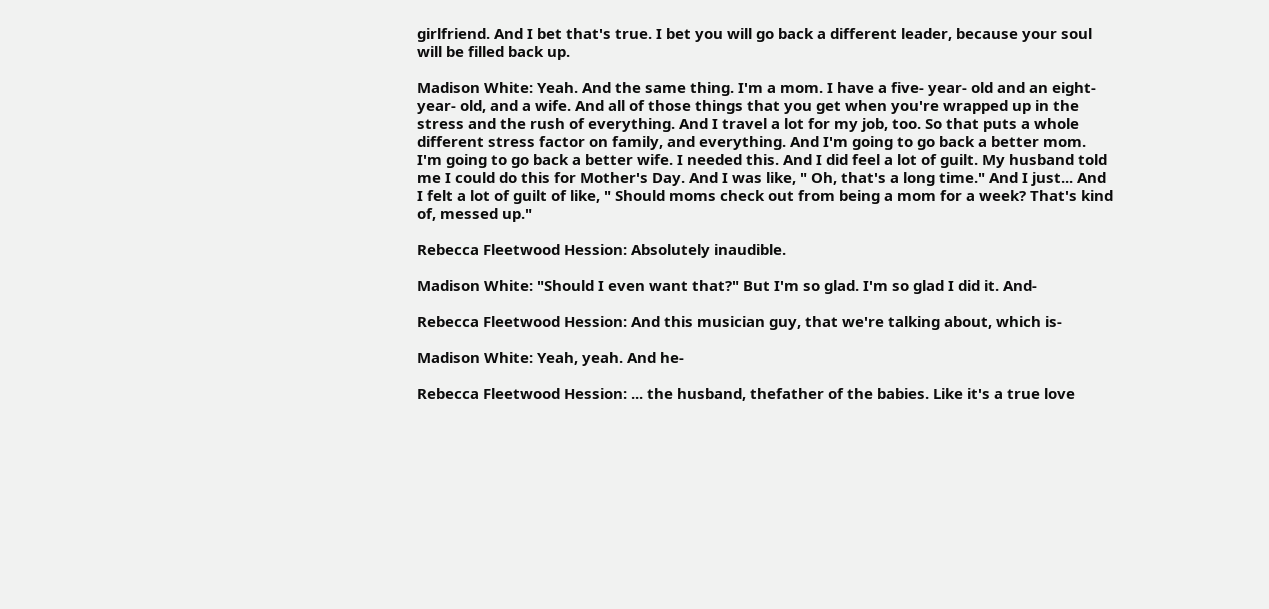girlfriend. And I bet that's true. I bet you will go back a different leader, because your soul will be filled back up.

Madison White: Yeah. And the same thing. I'm a mom. I have a five- year- old and an eight- year- old, and a wife. And all of those things that you get when you're wrapped up in the stress and the rush of everything. And I travel a lot for my job, too. So that puts a whole different stress factor on family, and everything. And I'm going to go back a better mom. I'm going to go back a better wife. I needed this. And I did feel a lot of guilt. My husband told me I could do this for Mother's Day. And I was like, " Oh, that's a long time." And I just... And I felt a lot of guilt of like, " Should moms check out from being a mom for a week? That's kind of, messed up."

Rebecca Fleetwood Hession: Absolutely inaudible.

Madison White: "Should I even want that?" But I'm so glad. I'm so glad I did it. And-

Rebecca Fleetwood Hession: And this musician guy, that we're talking about, which is-

Madison White: Yeah, yeah. And he-

Rebecca Fleetwood Hession: ... the husband, thefather of the babies. Like it's a true love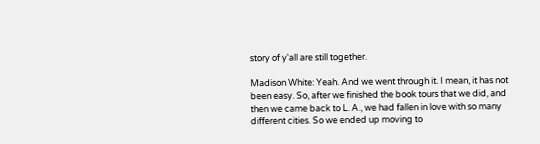story of y'all are still together.

Madison White: Yeah. And we went through it. I mean, it has not been easy. So, after we finished the book tours that we did, and then we came back to L. A., we had fallen in love with so many different cities. So we ended up moving to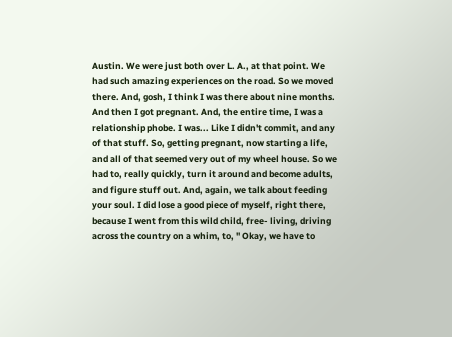Austin. We were just both over L. A., at that point. We had such amazing experiences on the road. So we moved there. And, gosh, I think I was there about nine months. And then I got pregnant. And, the entire time, I was a relationship phobe. I was... Like I didn't commit, and any of that stuff. So, getting pregnant, now starting a life, and all of that seemed very out of my wheel house. So we had to, really quickly, turn it around and become adults, and figure stuff out. And, again, we talk about feeding your soul. I did lose a good piece of myself, right there, because I went from this wild child, free- living, driving across the country on a whim, to, " Okay, we have to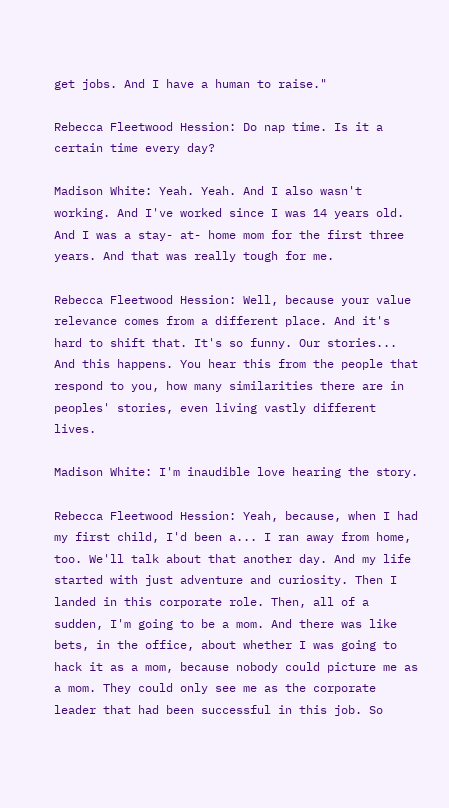get jobs. And I have a human to raise."

Rebecca Fleetwood Hession: Do nap time. Is it a certain time every day?

Madison White: Yeah. Yeah. And I also wasn't working. And I've worked since I was 14 years old. And I was a stay- at- home mom for the first three years. And that was really tough for me.

Rebecca Fleetwood Hession: Well, because your value relevance comes from a different place. And it's hard to shift that. It's so funny. Our stories... And this happens. You hear this from the people that respond to you, how many similarities there are in peoples' stories, even living vastly different lives.

Madison White: I'm inaudible love hearing the story.

Rebecca Fleetwood Hession: Yeah, because, when I had my first child, I'd been a... I ran away from home, too. We'll talk about that another day. And my life started with just adventure and curiosity. Then I landed in this corporate role. Then, all of a sudden, I'm going to be a mom. And there was like bets, in the office, about whether I was going to hack it as a mom, because nobody could picture me as a mom. They could only see me as the corporate leader that had been successful in this job. So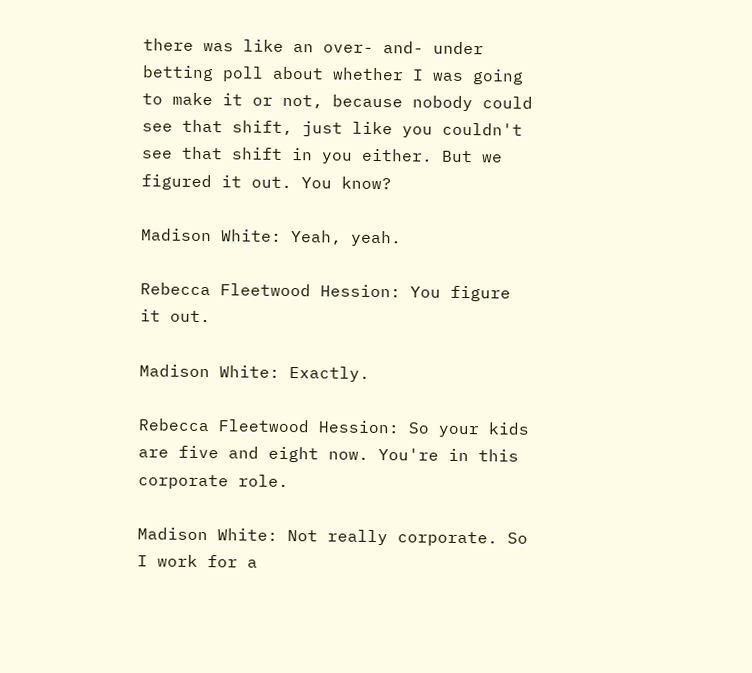there was like an over- and- under betting poll about whether I was going to make it or not, because nobody could see that shift, just like you couldn't see that shift in you either. But we figured it out. You know?

Madison White: Yeah, yeah.

Rebecca Fleetwood Hession: You figure it out.

Madison White: Exactly.

Rebecca Fleetwood Hession: So your kids are five and eight now. You're in this corporate role.

Madison White: Not really corporate. So I work for a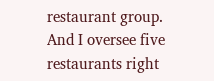restaurant group. And I oversee five restaurants right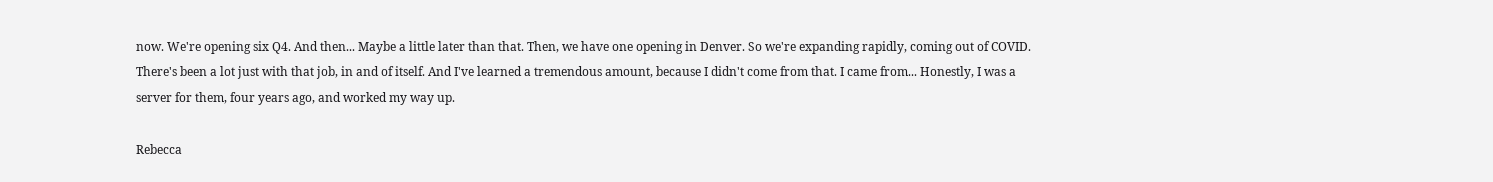now. We're opening six Q4. And then... Maybe a little later than that. Then, we have one opening in Denver. So we're expanding rapidly, coming out of COVID. There's been a lot just with that job, in and of itself. And I've learned a tremendous amount, because I didn't come from that. I came from... Honestly, I was a server for them, four years ago, and worked my way up.

Rebecca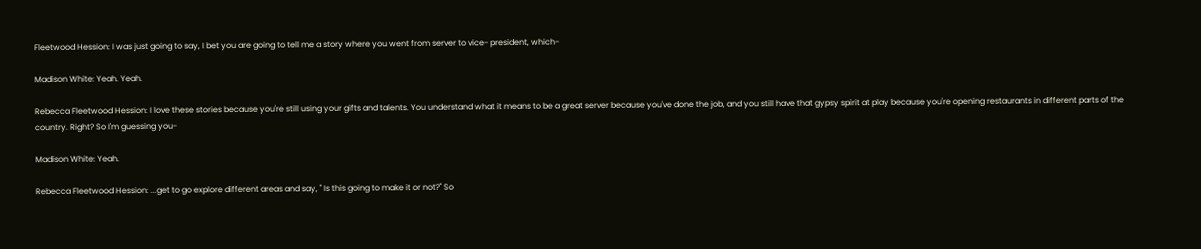Fleetwood Hession: I was just going to say, I bet you are going to tell me a story where you went from server to vice- president, which-

Madison White: Yeah. Yeah.

Rebecca Fleetwood Hession: I love these stories because you're still using your gifts and talents. You understand what it means to be a great server because you've done the job, and you still have that gypsy spirit at play because you're opening restaurants in different parts of the country. Right? So I'm guessing you-

Madison White: Yeah.

Rebecca Fleetwood Hession: ...get to go explore different areas and say, " Is this going to make it or not?" So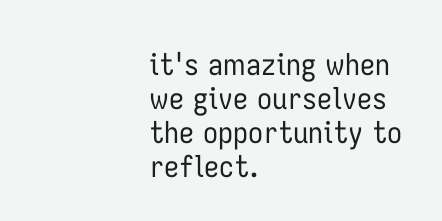it's amazing when we give ourselves the opportunity to reflect.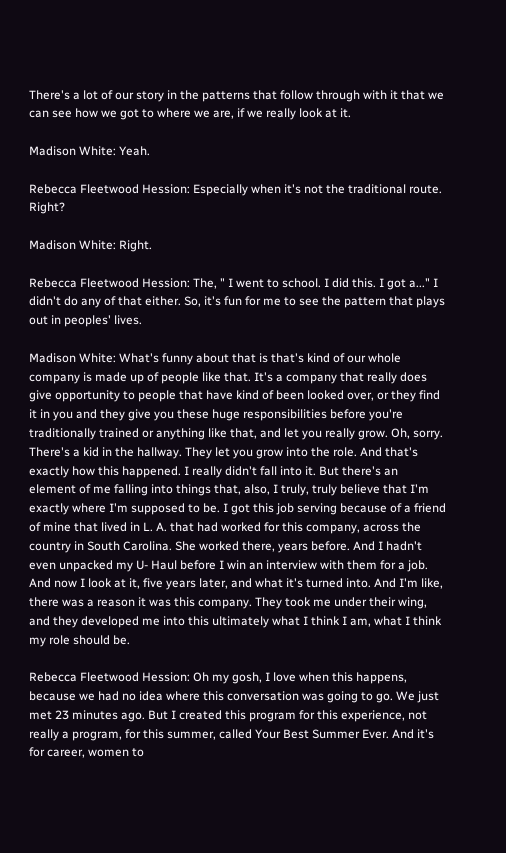There's a lot of our story in the patterns that follow through with it that we can see how we got to where we are, if we really look at it.

Madison White: Yeah.

Rebecca Fleetwood Hession: Especially when it's not the traditional route. Right?

Madison White: Right.

Rebecca Fleetwood Hession: The, " I went to school. I did this. I got a..." I didn't do any of that either. So, it's fun for me to see the pattern that plays out in peoples' lives.

Madison White: What's funny about that is that's kind of our whole company is made up of people like that. It's a company that really does give opportunity to people that have kind of been looked over, or they find it in you and they give you these huge responsibilities before you're traditionally trained or anything like that, and let you really grow. Oh, sorry. There's a kid in the hallway. They let you grow into the role. And that's exactly how this happened. I really didn't fall into it. But there's an element of me falling into things that, also, I truly, truly believe that I'm exactly where I'm supposed to be. I got this job serving because of a friend of mine that lived in L. A. that had worked for this company, across the country in South Carolina. She worked there, years before. And I hadn't even unpacked my U- Haul before I win an interview with them for a job. And now I look at it, five years later, and what it's turned into. And I'm like, there was a reason it was this company. They took me under their wing, and they developed me into this ultimately what I think I am, what I think my role should be.

Rebecca Fleetwood Hession: Oh my gosh, I love when this happens, because we had no idea where this conversation was going to go. We just met 23 minutes ago. But I created this program for this experience, not really a program, for this summer, called Your Best Summer Ever. And it's for career, women to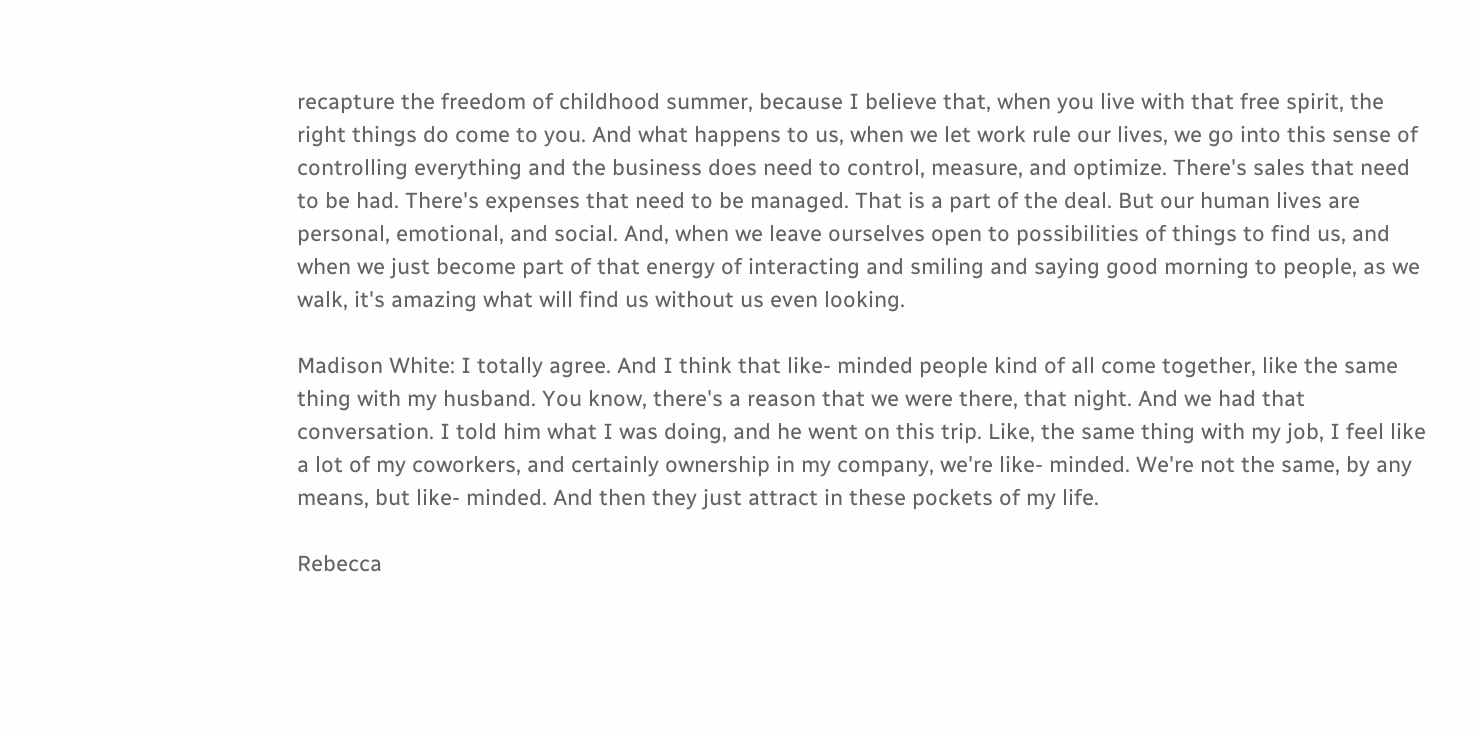recapture the freedom of childhood summer, because I believe that, when you live with that free spirit, the right things do come to you. And what happens to us, when we let work rule our lives, we go into this sense of controlling everything and the business does need to control, measure, and optimize. There's sales that need to be had. There's expenses that need to be managed. That is a part of the deal. But our human lives are personal, emotional, and social. And, when we leave ourselves open to possibilities of things to find us, and when we just become part of that energy of interacting and smiling and saying good morning to people, as we walk, it's amazing what will find us without us even looking.

Madison White: I totally agree. And I think that like- minded people kind of all come together, like the same thing with my husband. You know, there's a reason that we were there, that night. And we had that conversation. I told him what I was doing, and he went on this trip. Like, the same thing with my job, I feel like a lot of my coworkers, and certainly ownership in my company, we're like- minded. We're not the same, by any means, but like- minded. And then they just attract in these pockets of my life.

Rebecca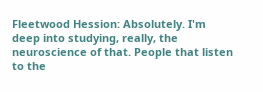Fleetwood Hession: Absolutely. I'm deep into studying, really, the neuroscience of that. People that listen to the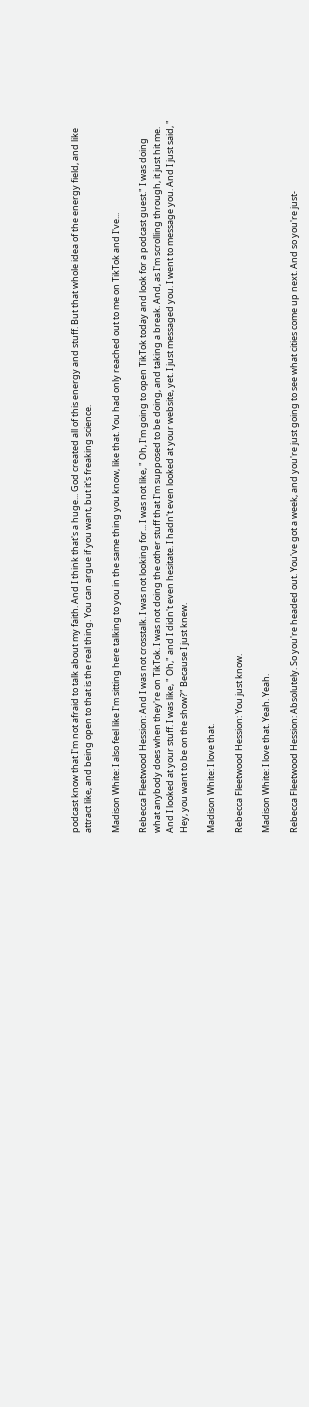podcast know that I'm not afraid to talk about my faith. And I think that's a huge... God created all of this energy and stuff. But that whole idea of the energy field, and like attract like, and being open to that is the real thing. You can argue if you want, but it's freaking science.

Madison White: I also feel like I'm sitting here talking to you in the same thing you know, like that. You had only reached out to me on TikTok and I've...

Rebecca Fleetwood Hession: And I was not crosstalk. I was not looking for... I was not like, " Oh, I'm going to open TikTok today and look for a podcast guest." I was doing what anybody does when they're on TikTok. I was not doing the other stuff that I'm supposed to be doing, and taking a break. And, as I'm scrolling through, it just hit me. And I looked at your stuff. I was like, " Oh," and I didn't even hesitate. I hadn't even looked at your website, yet. I just messaged you. I went to message you. And I just said, " Hey, you want to be on the show?" Because I just knew.

Madison White: I love that.

Rebecca Fleetwood Hession: You just know.

Madison White: I love that. Yeah. Yeah.

Rebecca Fleetwood Hession: Absolutely. So you're headed out. You've got a week, and you're just going to see what cities come up next. And so you're just-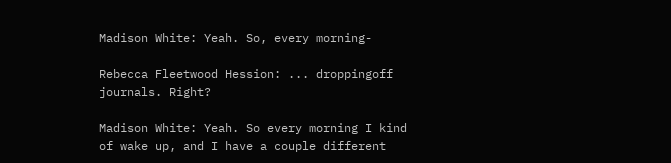Madison White: Yeah. So, every morning-

Rebecca Fleetwood Hession: ... droppingoff journals. Right?

Madison White: Yeah. So every morning I kind of wake up, and I have a couple different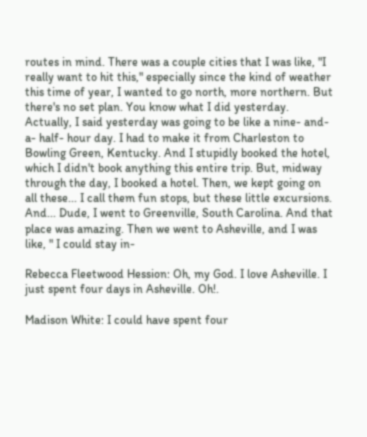routes in mind. There was a couple cities that I was like, "I really want to hit this," especially since the kind of weather this time of year, I wanted to go north, more northern. But there's no set plan. You know what I did yesterday. Actually, I said yesterday was going to be like a nine- and- a- half- hour day. I had to make it from Charleston to Bowling Green, Kentucky. And I stupidly booked the hotel, which I didn't book anything this entire trip. But, midway through the day, I booked a hotel. Then, we kept going on all these... I call them fun stops, but these little excursions. And... Dude, I went to Greenville, South Carolina. And that place was amazing. Then we went to Asheville, and I was like, " I could stay in-

Rebecca Fleetwood Hession: Oh, my God. I love Asheville. I just spent four days in Asheville. Oh!.

Madison White: I could have spent four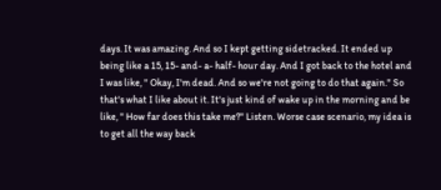days. It was amazing. And so I kept getting sidetracked. It ended up being like a 15, 15- and- a- half- hour day. And I got back to the hotel and I was like, " Okay, I'm dead. And so we're not going to do that again." So that's what I like about it. It's just kind of wake up in the morning and be like, " How far does this take me?" Listen. Worse case scenario, my idea is to get all the way back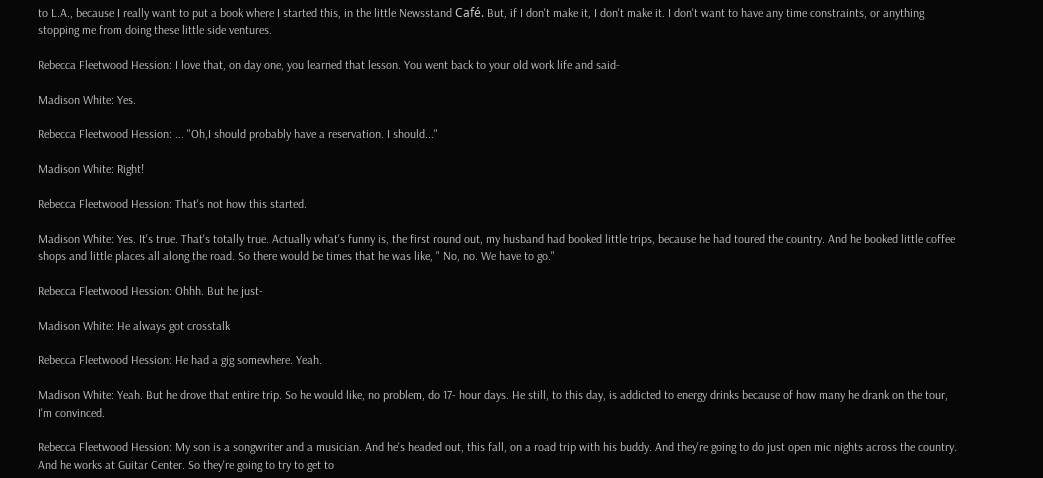to L.A., because I really want to put a book where I started this, in the little Newsstand Café. But, if I don't make it, I don't make it. I don't want to have any time constraints, or anything stopping me from doing these little side ventures.

Rebecca Fleetwood Hession: I love that, on day one, you learned that lesson. You went back to your old work life and said-

Madison White: Yes.

Rebecca Fleetwood Hession: ... "Oh,I should probably have a reservation. I should..."

Madison White: Right!

Rebecca Fleetwood Hession: That's not how this started.

Madison White: Yes. It's true. That's totally true. Actually what's funny is, the first round out, my husband had booked little trips, because he had toured the country. And he booked little coffee shops and little places all along the road. So there would be times that he was like, " No, no. We have to go."

Rebecca Fleetwood Hession: Ohhh. But he just-

Madison White: He always got crosstalk

Rebecca Fleetwood Hession: He had a gig somewhere. Yeah.

Madison White: Yeah. But he drove that entire trip. So he would like, no problem, do 17- hour days. He still, to this day, is addicted to energy drinks because of how many he drank on the tour, I'm convinced.

Rebecca Fleetwood Hession: My son is a songwriter and a musician. And he's headed out, this fall, on a road trip with his buddy. And they're going to do just open mic nights across the country. And he works at Guitar Center. So they're going to try to get to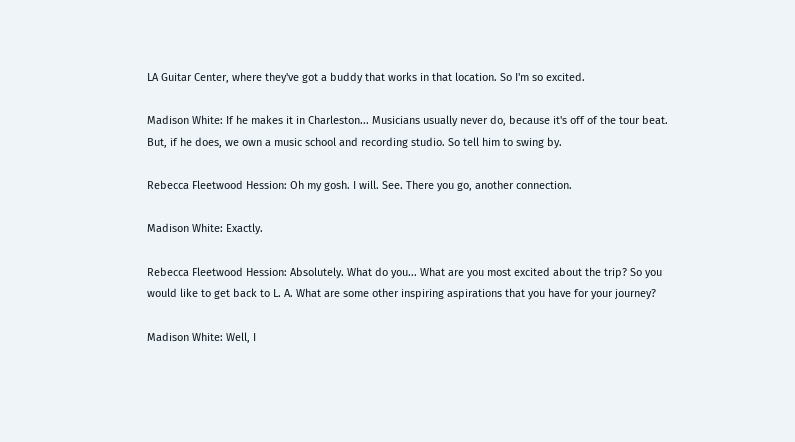LA Guitar Center, where they've got a buddy that works in that location. So I'm so excited.

Madison White: If he makes it in Charleston... Musicians usually never do, because it's off of the tour beat. But, if he does, we own a music school and recording studio. So tell him to swing by.

Rebecca Fleetwood Hession: Oh my gosh. I will. See. There you go, another connection.

Madison White: Exactly.

Rebecca Fleetwood Hession: Absolutely. What do you... What are you most excited about the trip? So you would like to get back to L. A. What are some other inspiring aspirations that you have for your journey?

Madison White: Well, I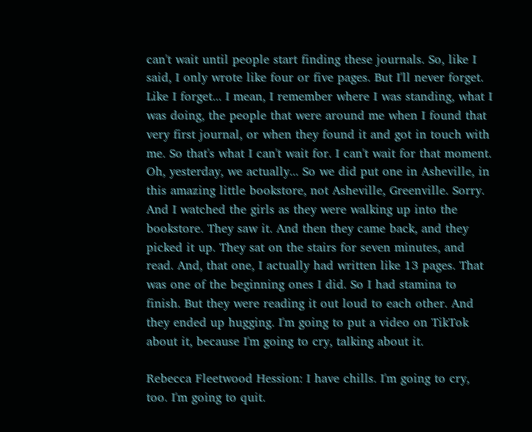can't wait until people start finding these journals. So, like I said, I only wrote like four or five pages. But I'll never forget. Like I forget... I mean, I remember where I was standing, what I was doing, the people that were around me when I found that very first journal, or when they found it and got in touch with me. So that's what I can't wait for. I can't wait for that moment. Oh, yesterday, we actually... So we did put one in Asheville, in this amazing little bookstore, not Asheville, Greenville. Sorry. And I watched the girls as they were walking up into the bookstore. They saw it. And then they came back, and they picked it up. They sat on the stairs for seven minutes, and read. And, that one, I actually had written like 13 pages. That was one of the beginning ones I did. So I had stamina to finish. But they were reading it out loud to each other. And they ended up hugging. I'm going to put a video on TikTok about it, because I'm going to cry, talking about it.

Rebecca Fleetwood Hession: I have chills. I'm going to cry, too. I'm going to quit.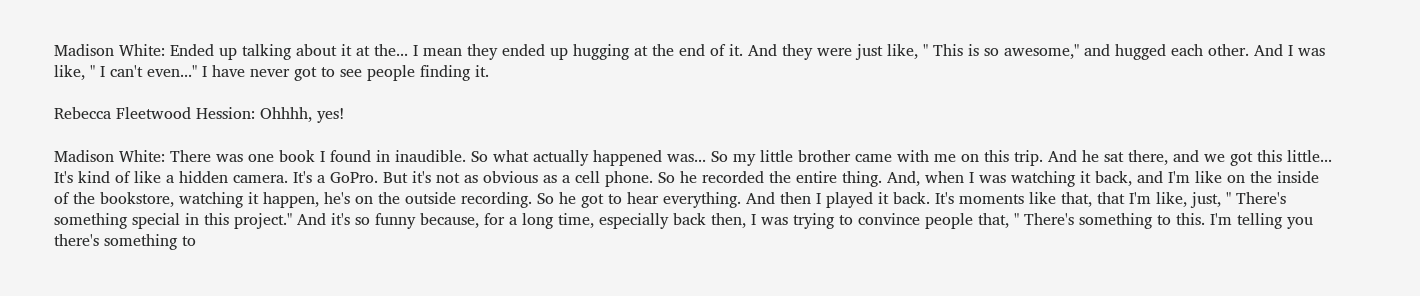Madison White: Ended up talking about it at the... I mean they ended up hugging at the end of it. And they were just like, " This is so awesome," and hugged each other. And I was like, " I can't even..." I have never got to see people finding it.

Rebecca Fleetwood Hession: Ohhhh, yes!

Madison White: There was one book I found in inaudible. So what actually happened was... So my little brother came with me on this trip. And he sat there, and we got this little... It's kind of like a hidden camera. It's a GoPro. But it's not as obvious as a cell phone. So he recorded the entire thing. And, when I was watching it back, and I'm like on the inside of the bookstore, watching it happen, he's on the outside recording. So he got to hear everything. And then I played it back. It's moments like that, that I'm like, just, " There's something special in this project." And it's so funny because, for a long time, especially back then, I was trying to convince people that, " There's something to this. I'm telling you there's something to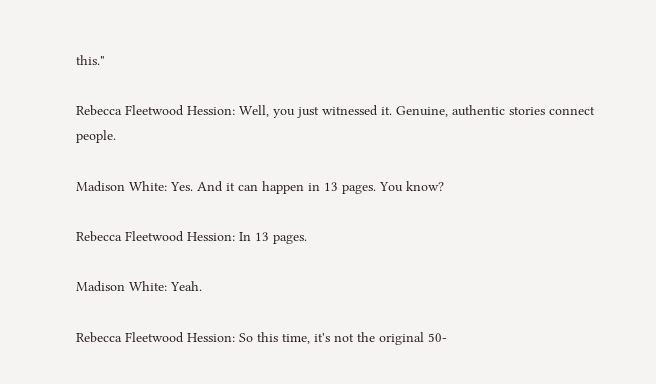this."

Rebecca Fleetwood Hession: Well, you just witnessed it. Genuine, authentic stories connect people.

Madison White: Yes. And it can happen in 13 pages. You know?

Rebecca Fleetwood Hession: In 13 pages.

Madison White: Yeah.

Rebecca Fleetwood Hession: So this time, it's not the original 50-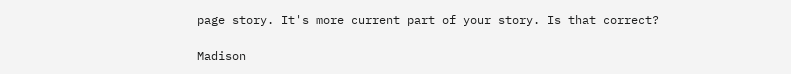page story. It's more current part of your story. Is that correct?

Madison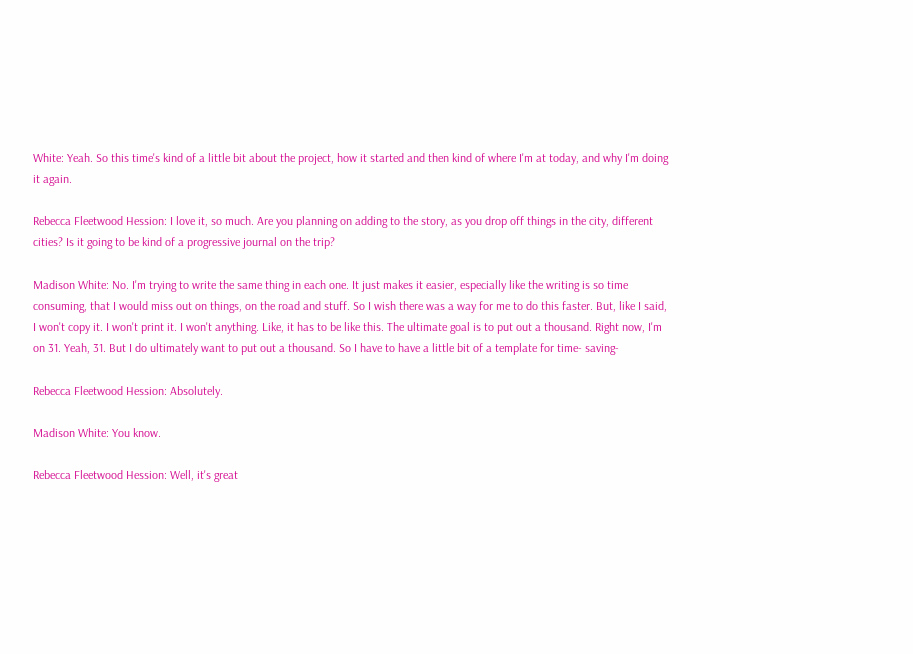White: Yeah. So this time's kind of a little bit about the project, how it started and then kind of where I'm at today, and why I'm doing it again.

Rebecca Fleetwood Hession: I love it, so much. Are you planning on adding to the story, as you drop off things in the city, different cities? Is it going to be kind of a progressive journal on the trip?

Madison White: No. I'm trying to write the same thing in each one. It just makes it easier, especially like the writing is so time consuming, that I would miss out on things, on the road and stuff. So I wish there was a way for me to do this faster. But, like I said, I won't copy it. I won't print it. I won't anything. Like, it has to be like this. The ultimate goal is to put out a thousand. Right now, I'm on 31. Yeah, 31. But I do ultimately want to put out a thousand. So I have to have a little bit of a template for time- saving-

Rebecca Fleetwood Hession: Absolutely.

Madison White: You know.

Rebecca Fleetwood Hession: Well, it's great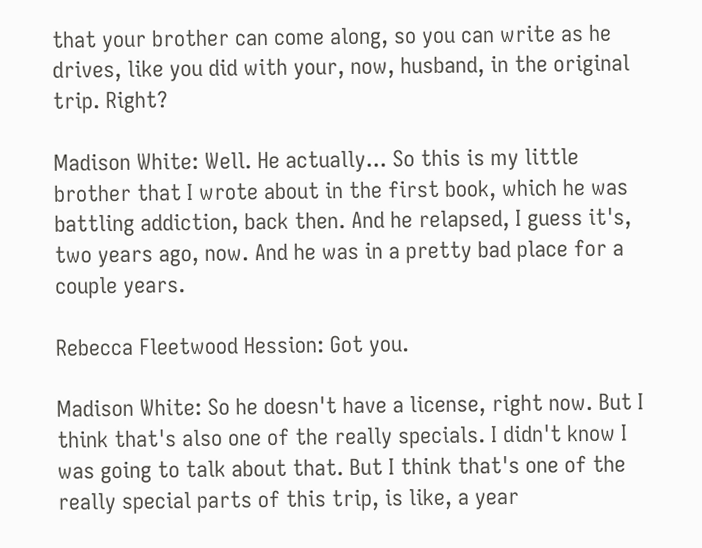that your brother can come along, so you can write as he drives, like you did with your, now, husband, in the original trip. Right?

Madison White: Well. He actually... So this is my little brother that I wrote about in the first book, which he was battling addiction, back then. And he relapsed, I guess it's, two years ago, now. And he was in a pretty bad place for a couple years.

Rebecca Fleetwood Hession: Got you.

Madison White: So he doesn't have a license, right now. But I think that's also one of the really specials. I didn't know I was going to talk about that. But I think that's one of the really special parts of this trip, is like, a year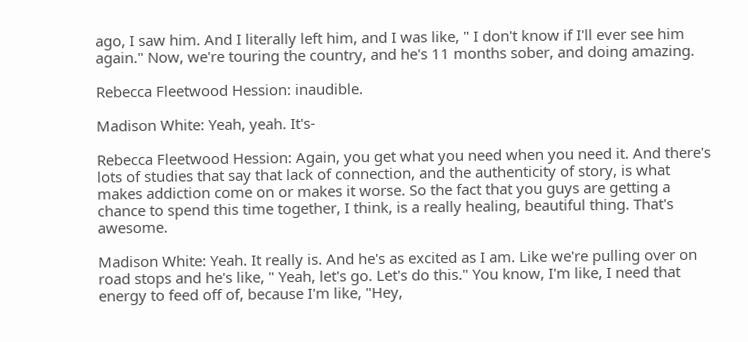ago, I saw him. And I literally left him, and I was like, " I don't know if I'll ever see him again." Now, we're touring the country, and he's 11 months sober, and doing amazing.

Rebecca Fleetwood Hession: inaudible.

Madison White: Yeah, yeah. It's-

Rebecca Fleetwood Hession: Again, you get what you need when you need it. And there's lots of studies that say that lack of connection, and the authenticity of story, is what makes addiction come on or makes it worse. So the fact that you guys are getting a chance to spend this time together, I think, is a really healing, beautiful thing. That's awesome.

Madison White: Yeah. It really is. And he's as excited as I am. Like we're pulling over on road stops and he's like, " Yeah, let's go. Let's do this." You know, I'm like, I need that energy to feed off of, because I'm like, "Hey,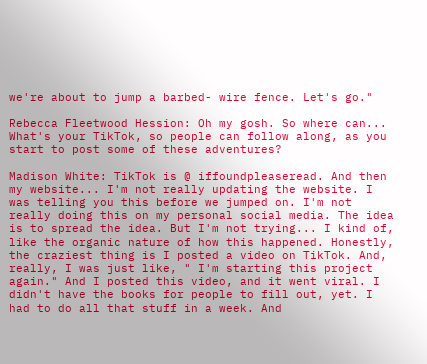we're about to jump a barbed- wire fence. Let's go."

Rebecca Fleetwood Hession: Oh my gosh. So where can... What's your TikTok, so people can follow along, as you start to post some of these adventures?

Madison White: TikTok is @ iffoundpleaseread. And then my website... I'm not really updating the website. I was telling you this before we jumped on. I'm not really doing this on my personal social media. The idea is to spread the idea. But I'm not trying... I kind of, like the organic nature of how this happened. Honestly, the craziest thing is I posted a video on TikTok. And, really, I was just like, " I'm starting this project again." And I posted this video, and it went viral. I didn't have the books for people to fill out, yet. I had to do all that stuff in a week. And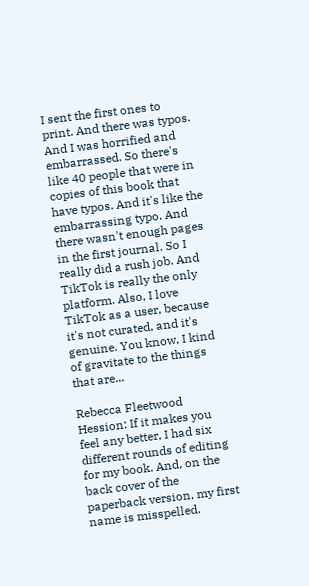I sent the first ones to print. And there was typos. And I was horrified and embarrassed. So there's like 40 people that were in copies of this book that have typos. And it's like the embarrassing typo. And there wasn't enough pages in the first journal. So I really did a rush job. And TikTok is really the only platform. Also, I love TikTok as a user, because it's not curated, and it's genuine. You know, I kind of gravitate to the things that are...

Rebecca Fleetwood Hession: If it makes you feel any better, I had six different rounds of editing for my book. And, on the back cover of the paperback version, my first name is misspelled.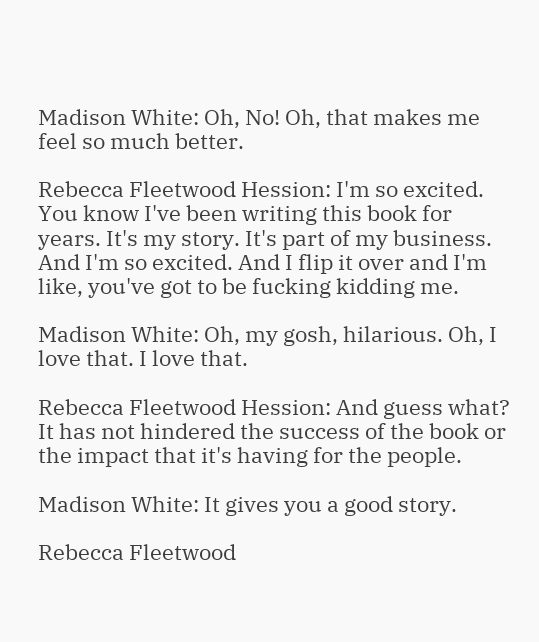Madison White: Oh, No! Oh, that makes me feel so much better.

Rebecca Fleetwood Hession: I'm so excited. You know I've been writing this book for years. It's my story. It's part of my business. And I'm so excited. And I flip it over and I'm like, you've got to be fucking kidding me.

Madison White: Oh, my gosh, hilarious. Oh, I love that. I love that.

Rebecca Fleetwood Hession: And guess what? It has not hindered the success of the book or the impact that it's having for the people.

Madison White: It gives you a good story.

Rebecca Fleetwood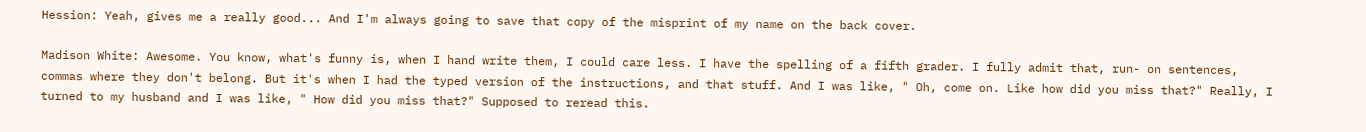Hession: Yeah, gives me a really good... And I'm always going to save that copy of the misprint of my name on the back cover.

Madison White: Awesome. You know, what's funny is, when I hand write them, I could care less. I have the spelling of a fifth grader. I fully admit that, run- on sentences, commas where they don't belong. But it's when I had the typed version of the instructions, and that stuff. And I was like, " Oh, come on. Like how did you miss that?" Really, I turned to my husband and I was like, " How did you miss that?" Supposed to reread this.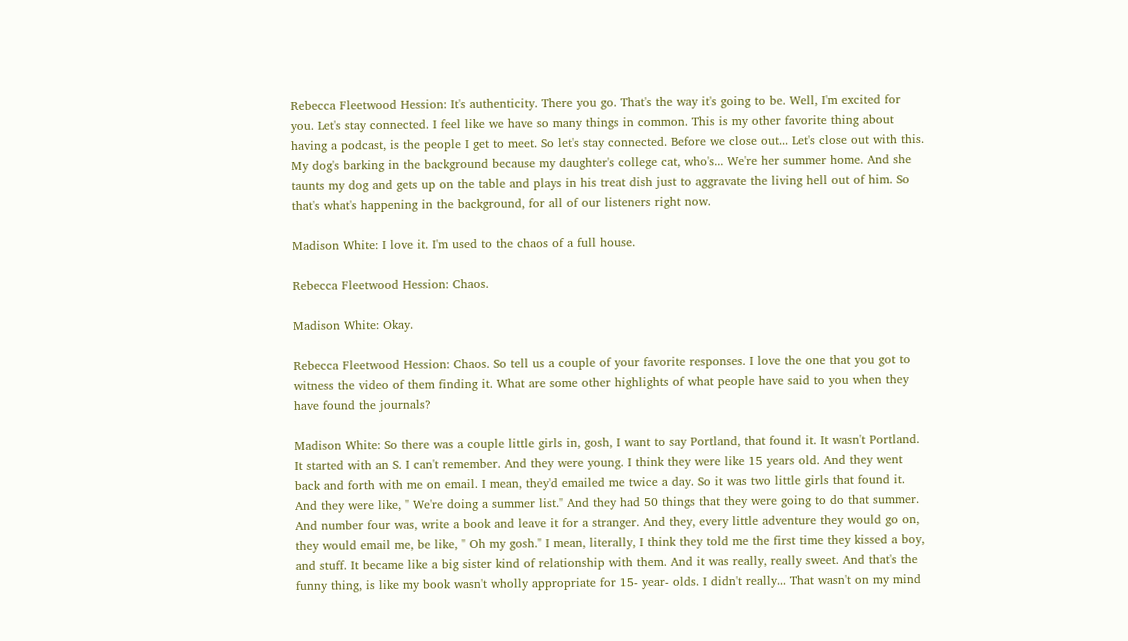Rebecca Fleetwood Hession: It's authenticity. There you go. That's the way it's going to be. Well, I'm excited for you. Let's stay connected. I feel like we have so many things in common. This is my other favorite thing about having a podcast, is the people I get to meet. So let's stay connected. Before we close out... Let's close out with this. My dog's barking in the background because my daughter's college cat, who's... We're her summer home. And she taunts my dog and gets up on the table and plays in his treat dish just to aggravate the living hell out of him. So that's what's happening in the background, for all of our listeners right now.

Madison White: I love it. I'm used to the chaos of a full house.

Rebecca Fleetwood Hession: Chaos.

Madison White: Okay.

Rebecca Fleetwood Hession: Chaos. So tell us a couple of your favorite responses. I love the one that you got to witness the video of them finding it. What are some other highlights of what people have said to you when they have found the journals?

Madison White: So there was a couple little girls in, gosh, I want to say Portland, that found it. It wasn't Portland. It started with an S. I can't remember. And they were young. I think they were like 15 years old. And they went back and forth with me on email. I mean, they'd emailed me twice a day. So it was two little girls that found it. And they were like, " We're doing a summer list." And they had 50 things that they were going to do that summer. And number four was, write a book and leave it for a stranger. And they, every little adventure they would go on, they would email me, be like, " Oh my gosh." I mean, literally, I think they told me the first time they kissed a boy, and stuff. It became like a big sister kind of relationship with them. And it was really, really sweet. And that's the funny thing, is like my book wasn't wholly appropriate for 15- year- olds. I didn't really... That wasn't on my mind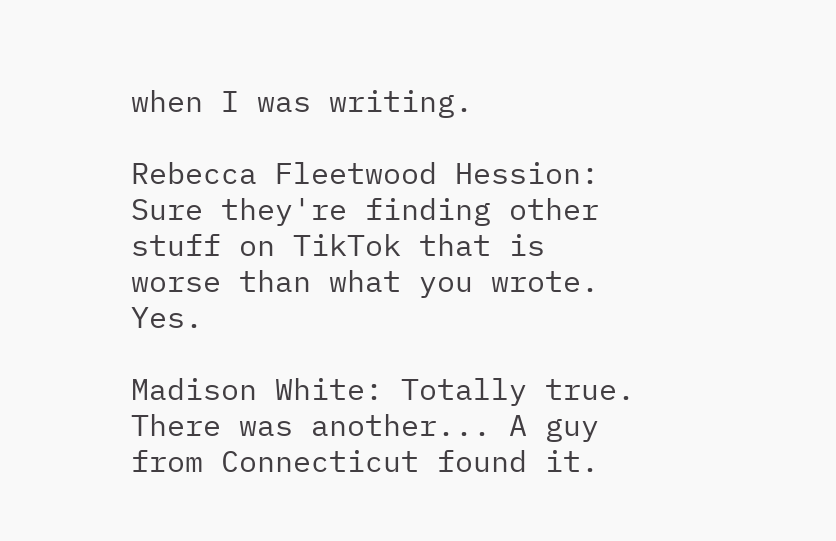when I was writing.

Rebecca Fleetwood Hession: Sure they're finding other stuff on TikTok that is worse than what you wrote. Yes.

Madison White: Totally true. There was another... A guy from Connecticut found it.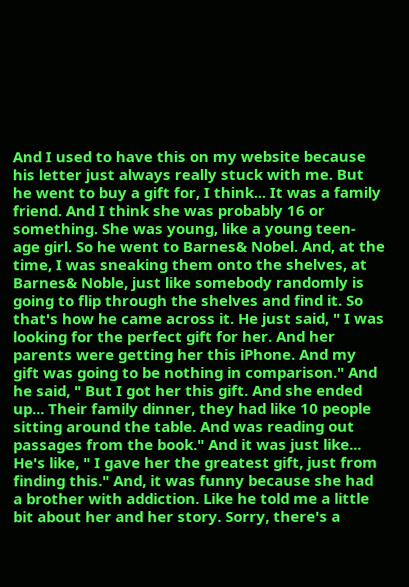And I used to have this on my website because his letter just always really stuck with me. But he went to buy a gift for, I think... It was a family friend. And I think she was probably 16 or something. She was young, like a young teen- age girl. So he went to Barnes& Nobel. And, at the time, I was sneaking them onto the shelves, at Barnes& Noble, just like somebody randomly is going to flip through the shelves and find it. So that's how he came across it. He just said, " I was looking for the perfect gift for her. And her parents were getting her this iPhone. And my gift was going to be nothing in comparison." And he said, " But I got her this gift. And she ended up... Their family dinner, they had like 10 people sitting around the table. And was reading out passages from the book." And it was just like... He's like, " I gave her the greatest gift, just from finding this." And, it was funny because she had a brother with addiction. Like he told me a little bit about her and her story. Sorry, there's a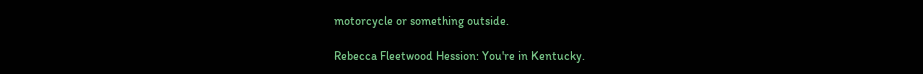motorcycle or something outside.

Rebecca Fleetwood Hession: You're in Kentucky.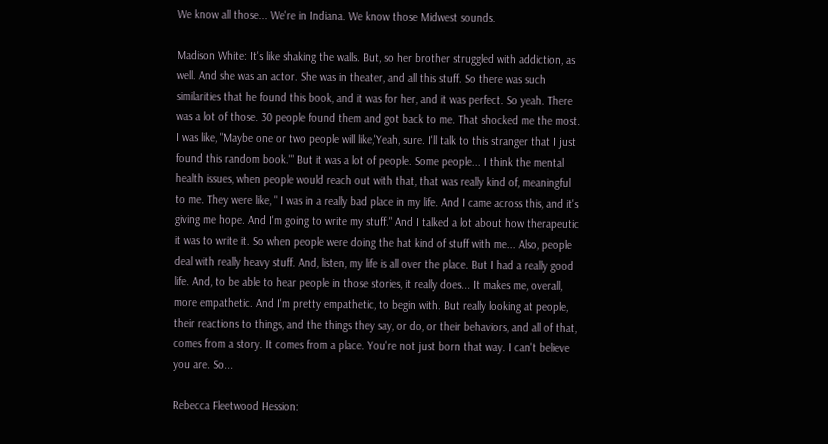We know all those... We're in Indiana. We know those Midwest sounds.

Madison White: It's like shaking the walls. But, so her brother struggled with addiction, as well. And she was an actor. She was in theater, and all this stuff. So there was such similarities that he found this book, and it was for her, and it was perfect. So yeah. There was a lot of those. 30 people found them and got back to me. That shocked me the most. I was like, "Maybe one or two people will like,'Yeah, sure. I'll talk to this stranger that I just found this random book.'" But it was a lot of people. Some people... I think the mental health issues, when people would reach out with that, that was really kind of, meaningful to me. They were like, " I was in a really bad place in my life. And I came across this, and it's giving me hope. And I'm going to write my stuff." And I talked a lot about how therapeutic it was to write it. So when people were doing the hat kind of stuff with me... Also, people deal with really heavy stuff. And, listen, my life is all over the place. But I had a really good life. And, to be able to hear people in those stories, it really does... It makes me, overall, more empathetic. And I'm pretty empathetic, to begin with. But really looking at people, their reactions to things, and the things they say, or do, or their behaviors, and all of that, comes from a story. It comes from a place. You're not just born that way. I can't believe you are. So...

Rebecca Fleetwood Hession: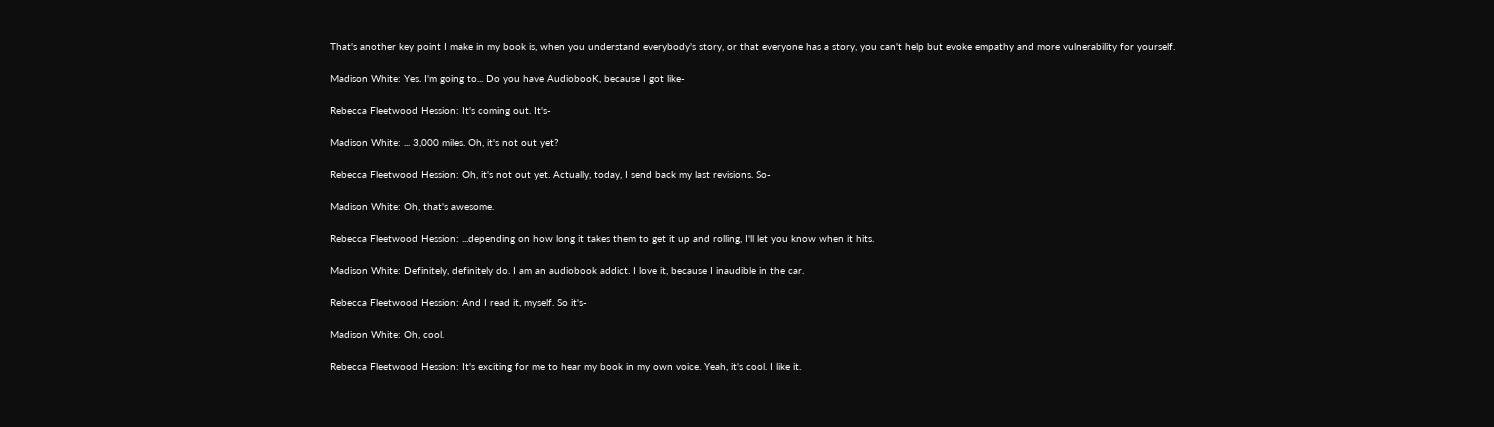That's another key point I make in my book is, when you understand everybody's story, or that everyone has a story, you can't help but evoke empathy and more vulnerability for yourself.

Madison White: Yes. I'm going to... Do you have AudiobooK, because I got like-

Rebecca Fleetwood Hession: It's coming out. It's-

Madison White: ... 3,000 miles. Oh, it's not out yet?

Rebecca Fleetwood Hession: Oh, it's not out yet. Actually, today, I send back my last revisions. So-

Madison White: Oh, that's awesome.

Rebecca Fleetwood Hession: ...depending on how long it takes them to get it up and rolling, I'll let you know when it hits.

Madison White: Definitely, definitely do. I am an audiobook addict. I love it, because I inaudible in the car.

Rebecca Fleetwood Hession: And I read it, myself. So it's-

Madison White: Oh, cool.

Rebecca Fleetwood Hession: It's exciting for me to hear my book in my own voice. Yeah, it's cool. I like it.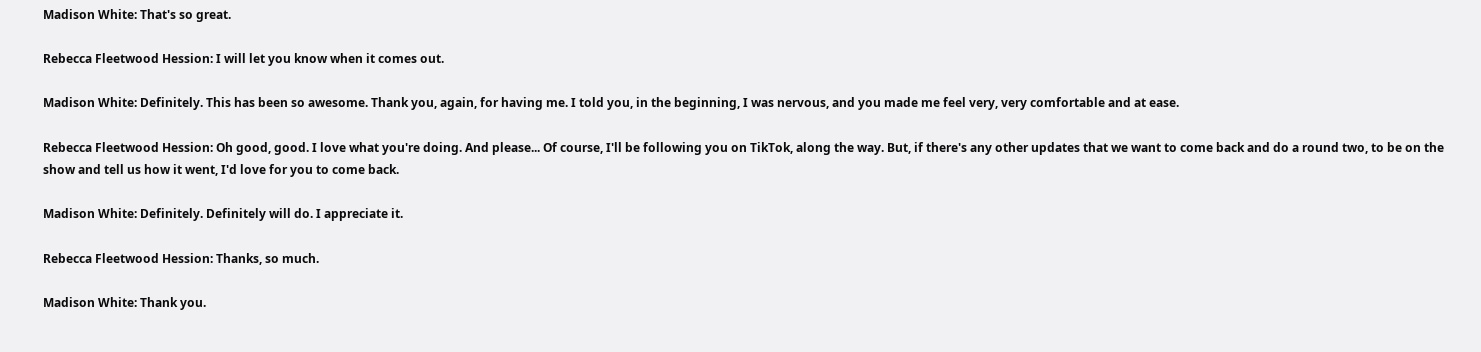Madison White: That's so great.

Rebecca Fleetwood Hession: I will let you know when it comes out.

Madison White: Definitely. This has been so awesome. Thank you, again, for having me. I told you, in the beginning, I was nervous, and you made me feel very, very comfortable and at ease.

Rebecca Fleetwood Hession: Oh good, good. I love what you're doing. And please... Of course, I'll be following you on TikTok, along the way. But, if there's any other updates that we want to come back and do a round two, to be on the show and tell us how it went, I'd love for you to come back.

Madison White: Definitely. Definitely will do. I appreciate it.

Rebecca Fleetwood Hession: Thanks, so much.

Madison White: Thank you.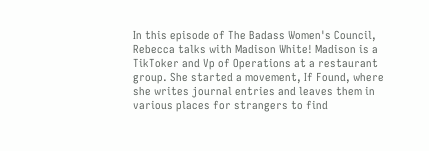In this episode of The Badass Women's Council, Rebecca talks with Madison White! Madison is a TikToker and Vp of Operations at a restaurant group. She started a movement, If Found, where she writes journal entries and leaves them in various places for strangers to find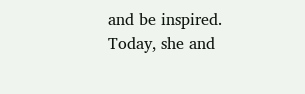and be inspired. Today, she and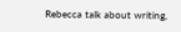Rebecca talk about writing,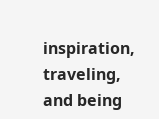inspiration, traveling, and being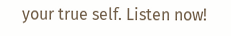your true self. Listen now!